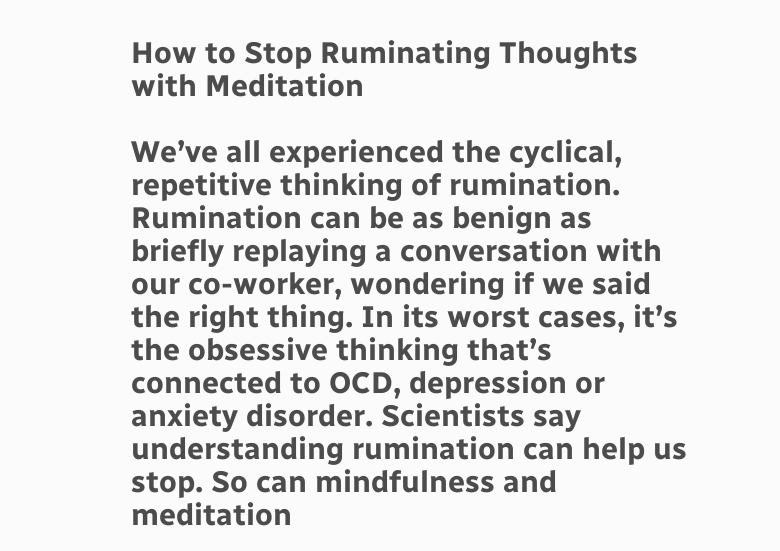How to Stop Ruminating Thoughts with Meditation

We’ve all experienced the cyclical, repetitive thinking of rumination. Rumination can be as benign as briefly replaying a conversation with our co-worker, wondering if we said the right thing. In its worst cases, it’s the obsessive thinking that’s connected to OCD, depression or anxiety disorder. Scientists say understanding rumination can help us stop. So can mindfulness and meditation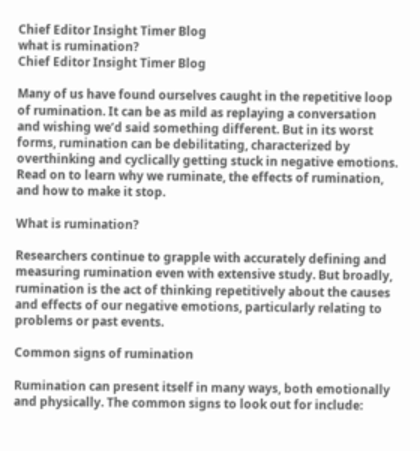Chief Editor Insight Timer Blog
what is rumination?
Chief Editor Insight Timer Blog

Many of us have found ourselves caught in the repetitive loop of rumination. It can be as mild as replaying a conversation and wishing we’d said something different. But in its worst forms, rumination can be debilitating, characterized by overthinking and cyclically getting stuck in negative emotions. Read on to learn why we ruminate, the effects of rumination, and how to make it stop.

What is rumination?

Researchers continue to grapple with accurately defining and measuring rumination even with extensive study. But broadly, rumination is the act of thinking repetitively about the causes and effects of our negative emotions, particularly relating to problems or past events.

Common signs of rumination

Rumination can present itself in many ways, both emotionally and physically. The common signs to look out for include: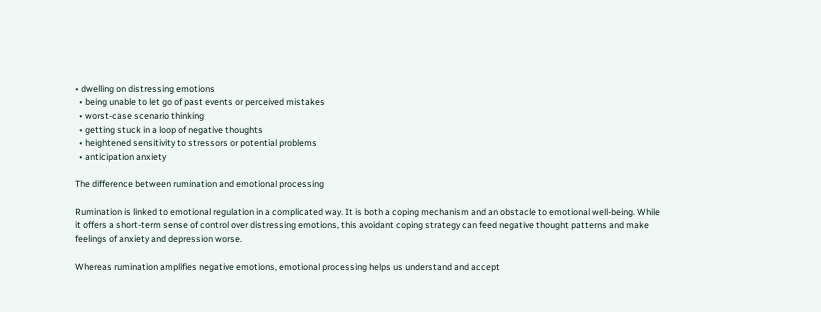• dwelling on distressing emotions
  • being unable to let go of past events or perceived mistakes
  • worst-case scenario thinking
  • getting stuck in a loop of negative thoughts
  • heightened sensitivity to stressors or potential problems
  • anticipation anxiety

The difference between rumination and emotional processing

Rumination is linked to emotional regulation in a complicated way. It is both a coping mechanism and an obstacle to emotional well-being. While it offers a short-term sense of control over distressing emotions, this avoidant coping strategy can feed negative thought patterns and make feelings of anxiety and depression worse.

Whereas rumination amplifies negative emotions, emotional processing helps us understand and accept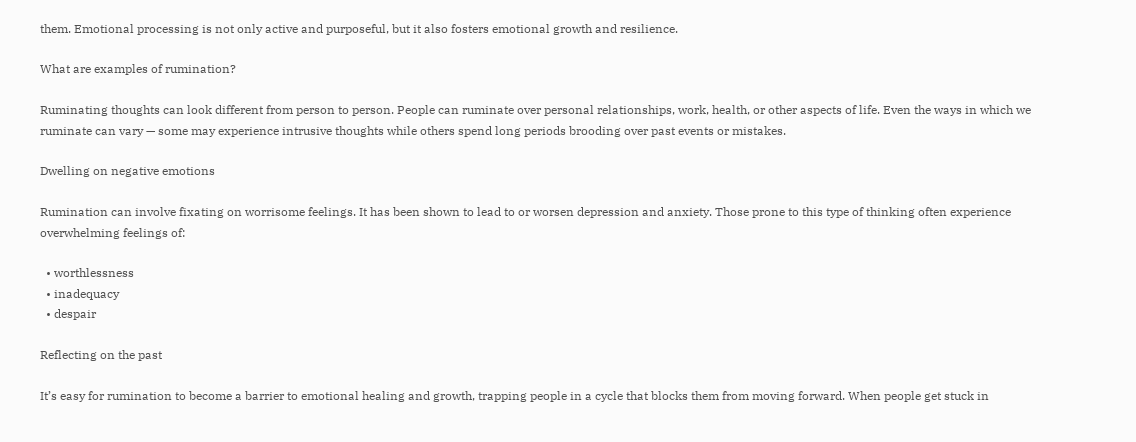them. Emotional processing is not only active and purposeful, but it also fosters emotional growth and resilience.

What are examples of rumination?

Ruminating thoughts can look different from person to person. People can ruminate over personal relationships, work, health, or other aspects of life. Even the ways in which we ruminate can vary — some may experience intrusive thoughts while others spend long periods brooding over past events or mistakes.

Dwelling on negative emotions

Rumination can involve fixating on worrisome feelings. It has been shown to lead to or worsen depression and anxiety. Those prone to this type of thinking often experience overwhelming feelings of:

  • worthlessness
  • inadequacy
  • despair

Reflecting on the past

It’s easy for rumination to become a barrier to emotional healing and growth, trapping people in a cycle that blocks them from moving forward. When people get stuck in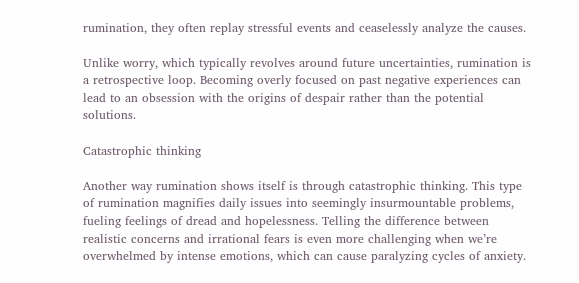rumination, they often replay stressful events and ceaselessly analyze the causes.

Unlike worry, which typically revolves around future uncertainties, rumination is a retrospective loop. Becoming overly focused on past negative experiences can lead to an obsession with the origins of despair rather than the potential solutions.

Catastrophic thinking

Another way rumination shows itself is through catastrophic thinking. This type of rumination magnifies daily issues into seemingly insurmountable problems, fueling feelings of dread and hopelessness. Telling the difference between realistic concerns and irrational fears is even more challenging when we’re overwhelmed by intense emotions, which can cause paralyzing cycles of anxiety.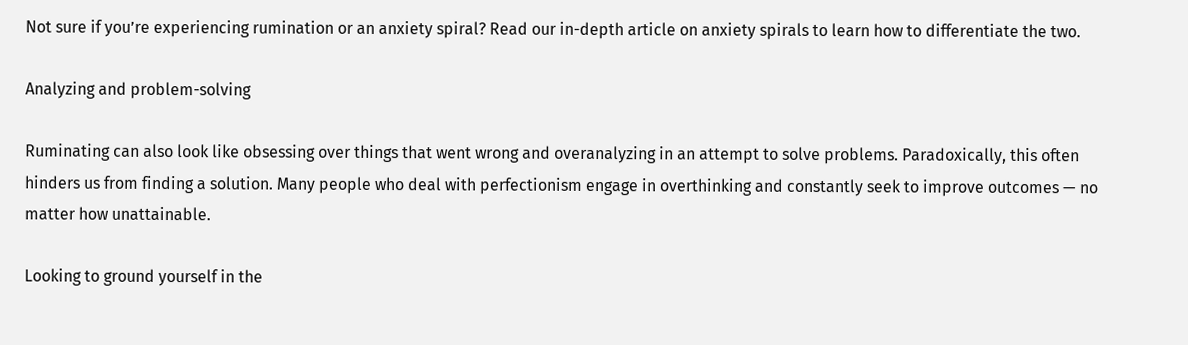Not sure if you’re experiencing rumination or an anxiety spiral? Read our in-depth article on anxiety spirals to learn how to differentiate the two.

Analyzing and problem-solving

Ruminating can also look like obsessing over things that went wrong and overanalyzing in an attempt to solve problems. Paradoxically, this often hinders us from finding a solution. Many people who deal with perfectionism engage in overthinking and constantly seek to improve outcomes — no matter how unattainable.

Looking to ground yourself in the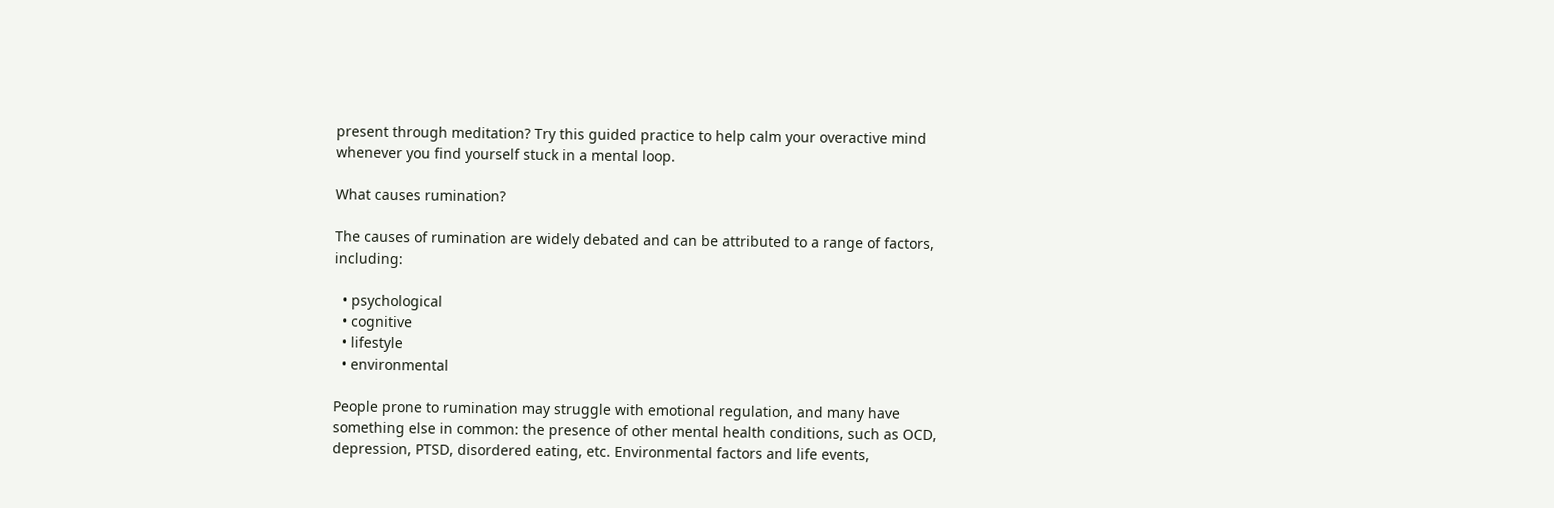present through meditation? Try this guided practice to help calm your overactive mind whenever you find yourself stuck in a mental loop.

What causes rumination?

The causes of rumination are widely debated and can be attributed to a range of factors, including:

  • psychological
  • cognitive
  • lifestyle
  • environmental

People prone to rumination may struggle with emotional regulation, and many have something else in common: the presence of other mental health conditions, such as OCD, depression, PTSD, disordered eating, etc. Environmental factors and life events,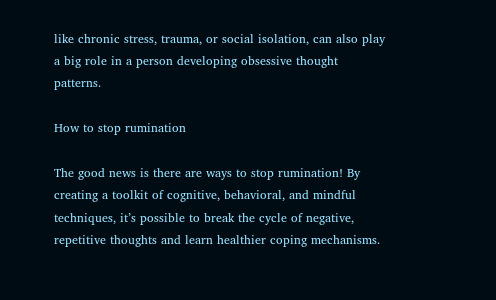like chronic stress, trauma, or social isolation, can also play a big role in a person developing obsessive thought patterns.

How to stop rumination

The good news is there are ways to stop rumination! By creating a toolkit of cognitive, behavioral, and mindful techniques, it’s possible to break the cycle of negative, repetitive thoughts and learn healthier coping mechanisms.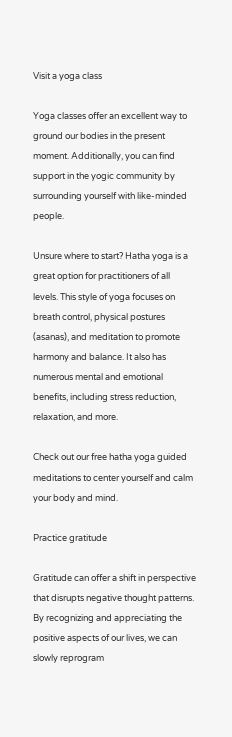Visit a yoga class

Yoga classes offer an excellent way to ground our bodies in the present moment. Additionally, you can find support in the yogic community by surrounding yourself with like-minded people.

Unsure where to start? Hatha yoga is a great option for practitioners of all levels. This style of yoga focuses on breath control, physical postures (asanas), and meditation to promote harmony and balance. It also has numerous mental and emotional benefits, including stress reduction, relaxation, and more.

Check out our free hatha yoga guided meditations to center yourself and calm your body and mind.

Practice gratitude

Gratitude can offer a shift in perspective that disrupts negative thought patterns. By recognizing and appreciating the positive aspects of our lives, we can slowly reprogram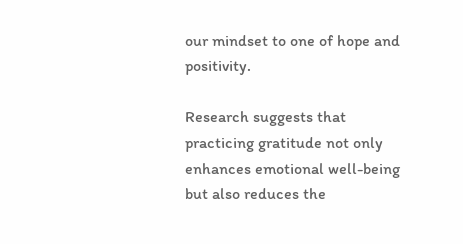our mindset to one of hope and positivity.

Research suggests that practicing gratitude not only enhances emotional well-being but also reduces the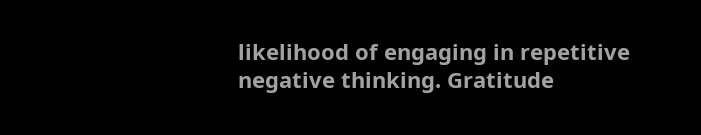likelihood of engaging in repetitive negative thinking. Gratitude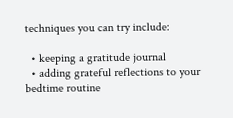techniques you can try include:

  • keeping a gratitude journal
  • adding grateful reflections to your bedtime routine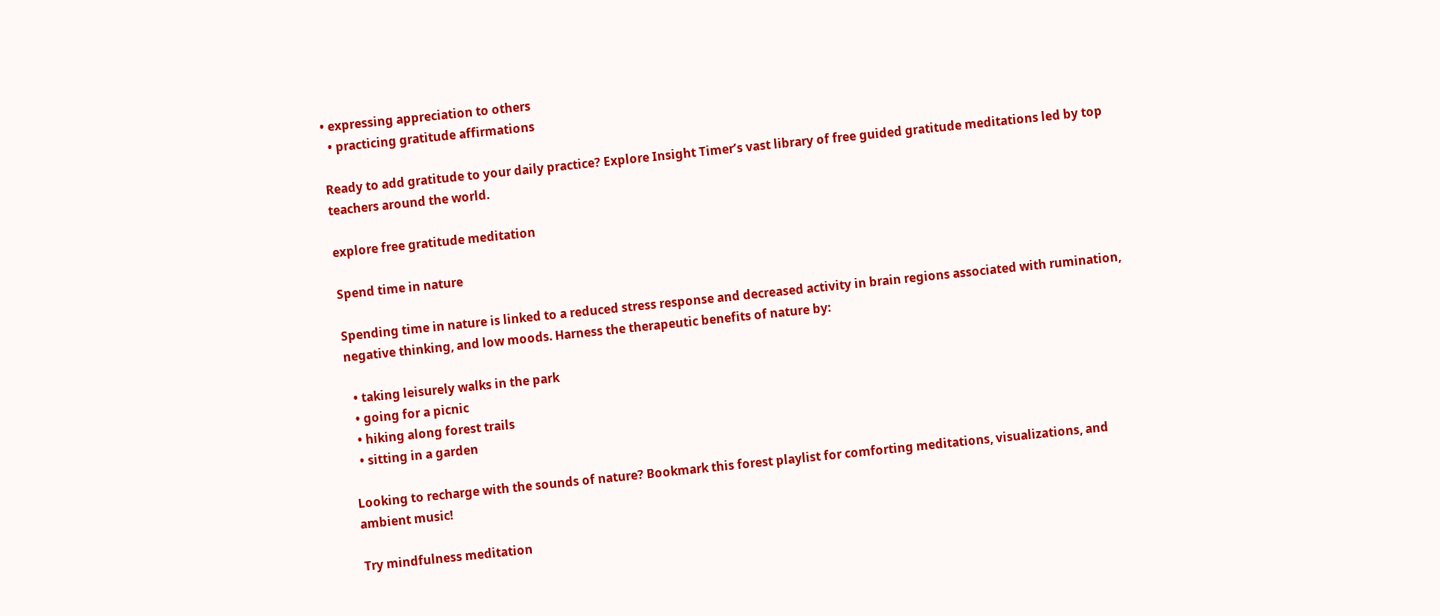• expressing appreciation to others
  • practicing gratitude affirmations

Ready to add gratitude to your daily practice? Explore Insight Timer’s vast library of free guided gratitude meditations led by top teachers around the world.

explore free gratitude meditation

Spend time in nature

Spending time in nature is linked to a reduced stress response and decreased activity in brain regions associated with rumination, negative thinking, and low moods. Harness the therapeutic benefits of nature by:

  • taking leisurely walks in the park
  • going for a picnic
  • hiking along forest trails
  • sitting in a garden

Looking to recharge with the sounds of nature? Bookmark this forest playlist for comforting meditations, visualizations, and ambient music!

Try mindfulness meditation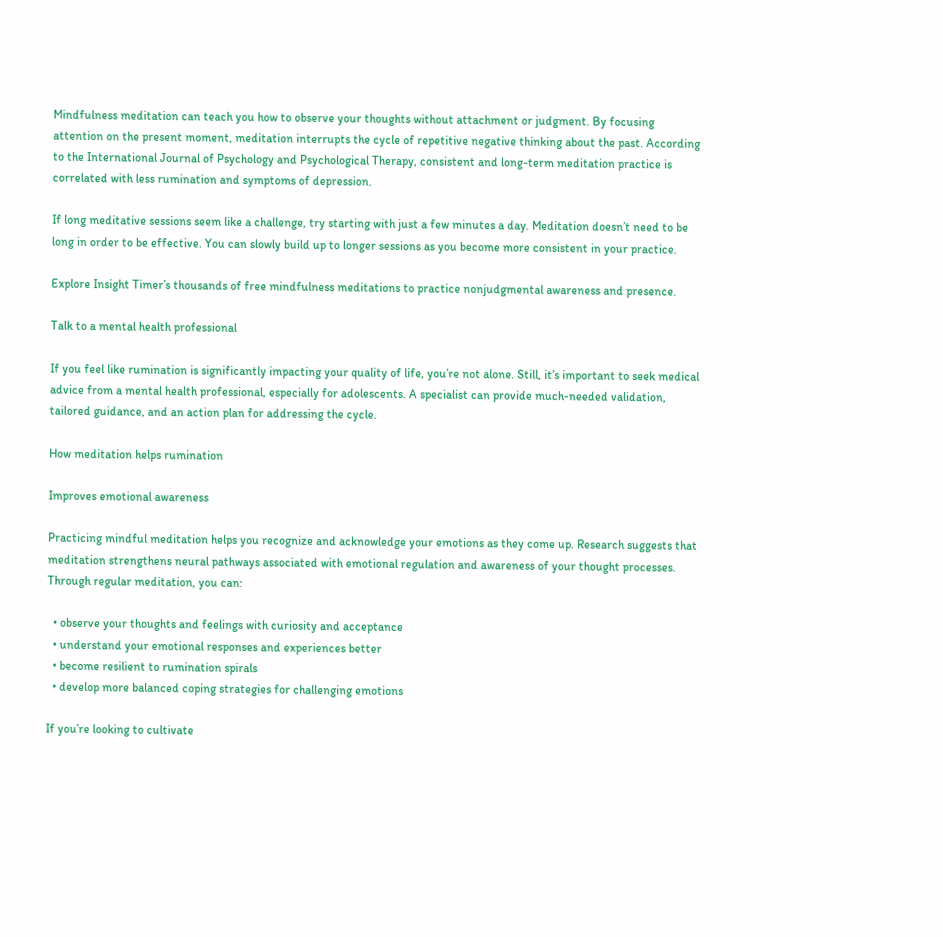Mindfulness meditation can teach you how to observe your thoughts without attachment or judgment. By focusing attention on the present moment, meditation interrupts the cycle of repetitive negative thinking about the past. According to the International Journal of Psychology and Psychological Therapy, consistent and long-term meditation practice is correlated with less rumination and symptoms of depression.

If long meditative sessions seem like a challenge, try starting with just a few minutes a day. Meditation doesn’t need to be long in order to be effective. You can slowly build up to longer sessions as you become more consistent in your practice.

Explore Insight Timer’s thousands of free mindfulness meditations to practice nonjudgmental awareness and presence.

Talk to a mental health professional

If you feel like rumination is significantly impacting your quality of life, you’re not alone. Still, it’s important to seek medical advice from a mental health professional, especially for adolescents. A specialist can provide much-needed validation, tailored guidance, and an action plan for addressing the cycle.

How meditation helps rumination

Improves emotional awareness

Practicing mindful meditation helps you recognize and acknowledge your emotions as they come up. Research suggests that meditation strengthens neural pathways associated with emotional regulation and awareness of your thought processes. Through regular meditation, you can:

  • observe your thoughts and feelings with curiosity and acceptance
  • understand your emotional responses and experiences better
  • become resilient to rumination spirals
  • develop more balanced coping strategies for challenging emotions

If you’re looking to cultivate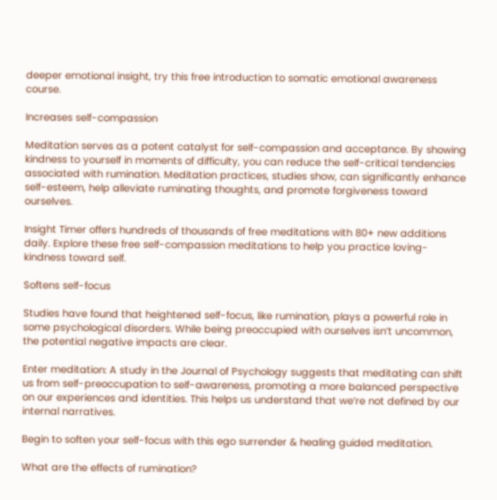deeper emotional insight, try this free introduction to somatic emotional awareness course.

Increases self-compassion

Meditation serves as a potent catalyst for self-compassion and acceptance. By showing kindness to yourself in moments of difficulty, you can reduce the self-critical tendencies associated with rumination. Meditation practices, studies show, can significantly enhance self-esteem, help alleviate ruminating thoughts, and promote forgiveness toward ourselves.

Insight Timer offers hundreds of thousands of free meditations with 80+ new additions daily. Explore these free self-compassion meditations to help you practice loving-kindness toward self.

Softens self-focus

Studies have found that heightened self-focus, like rumination, plays a powerful role in some psychological disorders. While being preoccupied with ourselves isn’t uncommon, the potential negative impacts are clear.

Enter meditation: A study in the Journal of Psychology suggests that meditating can shift us from self-preoccupation to self-awareness, promoting a more balanced perspective on our experiences and identities. This helps us understand that we’re not defined by our internal narratives.

Begin to soften your self-focus with this ego surrender & healing guided meditation.

What are the effects of rumination?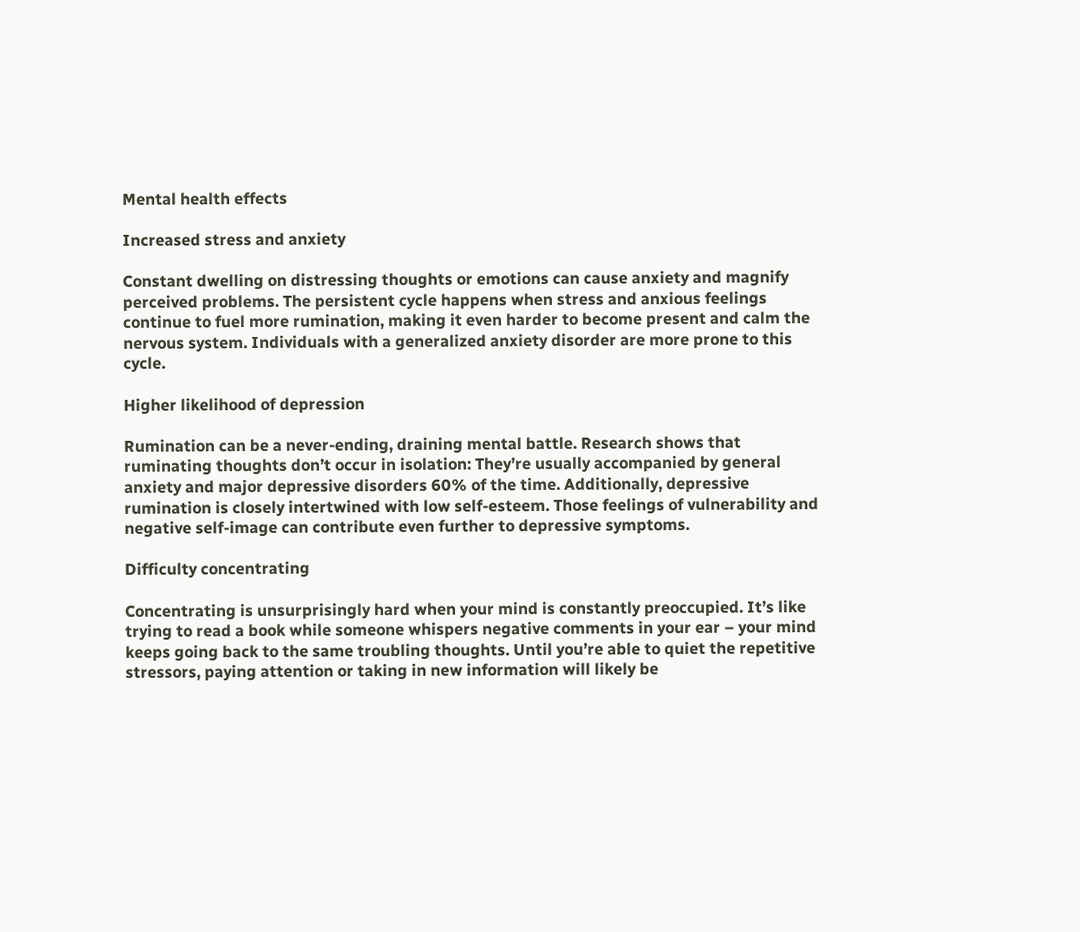Mental health effects

Increased stress and anxiety

Constant dwelling on distressing thoughts or emotions can cause anxiety and magnify perceived problems. The persistent cycle happens when stress and anxious feelings continue to fuel more rumination, making it even harder to become present and calm the nervous system. Individuals with a generalized anxiety disorder are more prone to this cycle.

Higher likelihood of depression

Rumination can be a never-ending, draining mental battle. Research shows that ruminating thoughts don’t occur in isolation: They’re usually accompanied by general anxiety and major depressive disorders 60% of the time. Additionally, depressive rumination is closely intertwined with low self-esteem. Those feelings of vulnerability and negative self-image can contribute even further to depressive symptoms.

Difficulty concentrating

Concentrating is unsurprisingly hard when your mind is constantly preoccupied. It’s like trying to read a book while someone whispers negative comments in your ear – your mind keeps going back to the same troubling thoughts. Until you’re able to quiet the repetitive stressors, paying attention or taking in new information will likely be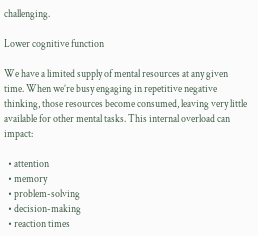challenging.

Lower cognitive function

We have a limited supply of mental resources at any given time. When we’re busy engaging in repetitive negative thinking, those resources become consumed, leaving very little available for other mental tasks. This internal overload can impact:

  • attention
  • memory
  • problem-solving
  • decision-making
  • reaction times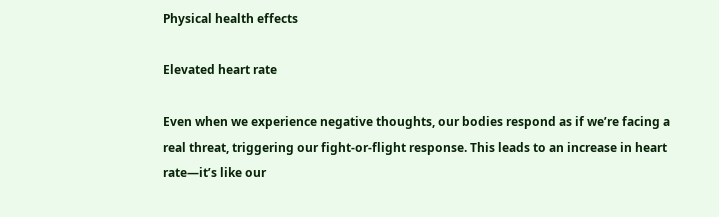Physical health effects

Elevated heart rate

Even when we experience negative thoughts, our bodies respond as if we’re facing a real threat, triggering our fight-or-flight response. This leads to an increase in heart rate—it’s like our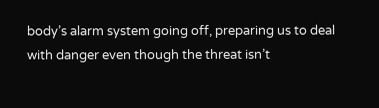body’s alarm system going off, preparing us to deal with danger even though the threat isn’t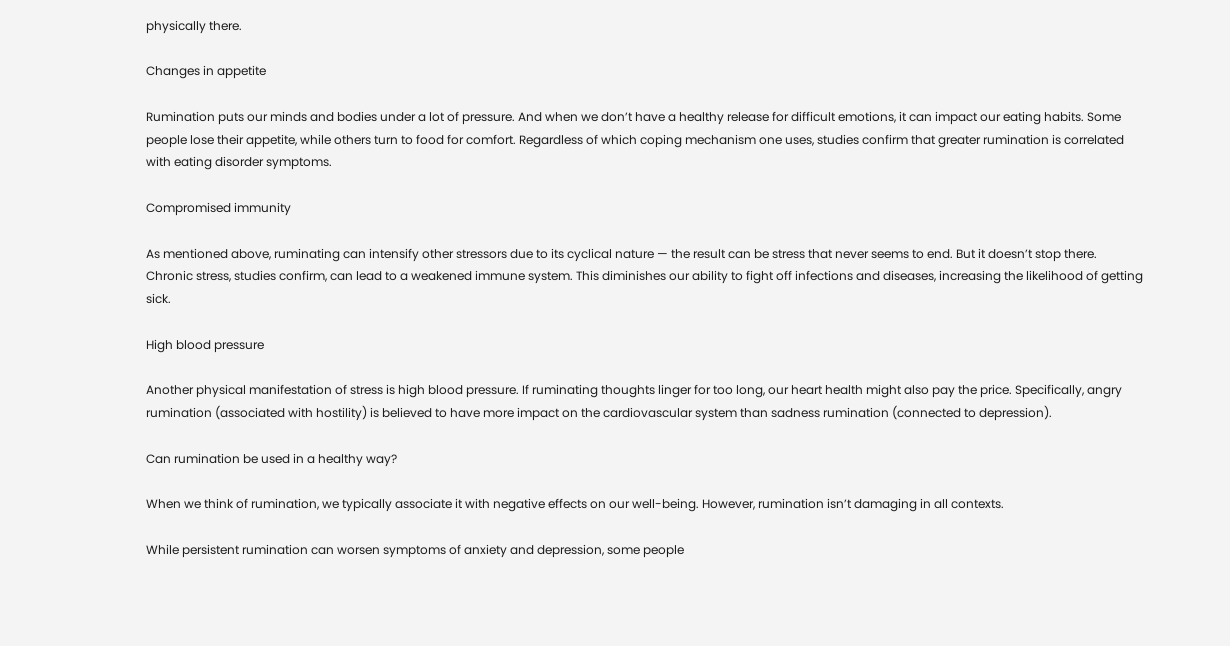physically there.

Changes in appetite

Rumination puts our minds and bodies under a lot of pressure. And when we don’t have a healthy release for difficult emotions, it can impact our eating habits. Some people lose their appetite, while others turn to food for comfort. Regardless of which coping mechanism one uses, studies confirm that greater rumination is correlated with eating disorder symptoms.

Compromised immunity

As mentioned above, ruminating can intensify other stressors due to its cyclical nature — the result can be stress that never seems to end. But it doesn’t stop there. Chronic stress, studies confirm, can lead to a weakened immune system. This diminishes our ability to fight off infections and diseases, increasing the likelihood of getting sick.

High blood pressure

Another physical manifestation of stress is high blood pressure. If ruminating thoughts linger for too long, our heart health might also pay the price. Specifically, angry rumination (associated with hostility) is believed to have more impact on the cardiovascular system than sadness rumination (connected to depression).

Can rumination be used in a healthy way?

When we think of rumination, we typically associate it with negative effects on our well-being. However, rumination isn’t damaging in all contexts.

While persistent rumination can worsen symptoms of anxiety and depression, some people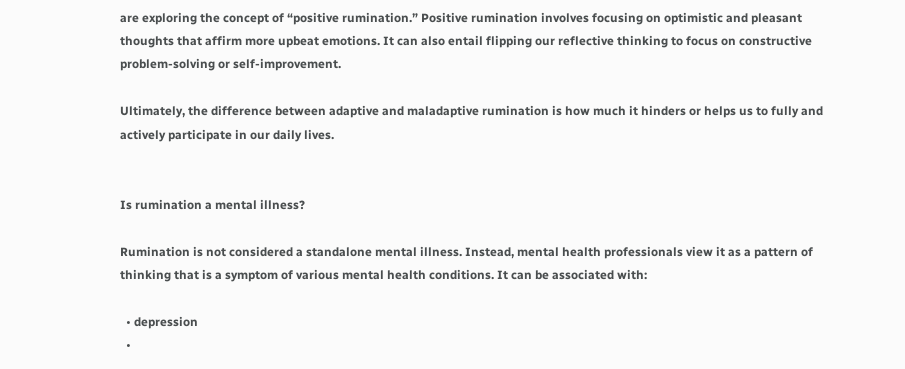are exploring the concept of “positive rumination.” Positive rumination involves focusing on optimistic and pleasant thoughts that affirm more upbeat emotions. It can also entail flipping our reflective thinking to focus on constructive problem-solving or self-improvement.

Ultimately, the difference between adaptive and maladaptive rumination is how much it hinders or helps us to fully and actively participate in our daily lives.


Is rumination a mental illness?

Rumination is not considered a standalone mental illness. Instead, mental health professionals view it as a pattern of thinking that is a symptom of various mental health conditions. It can be associated with:

  • depression
  •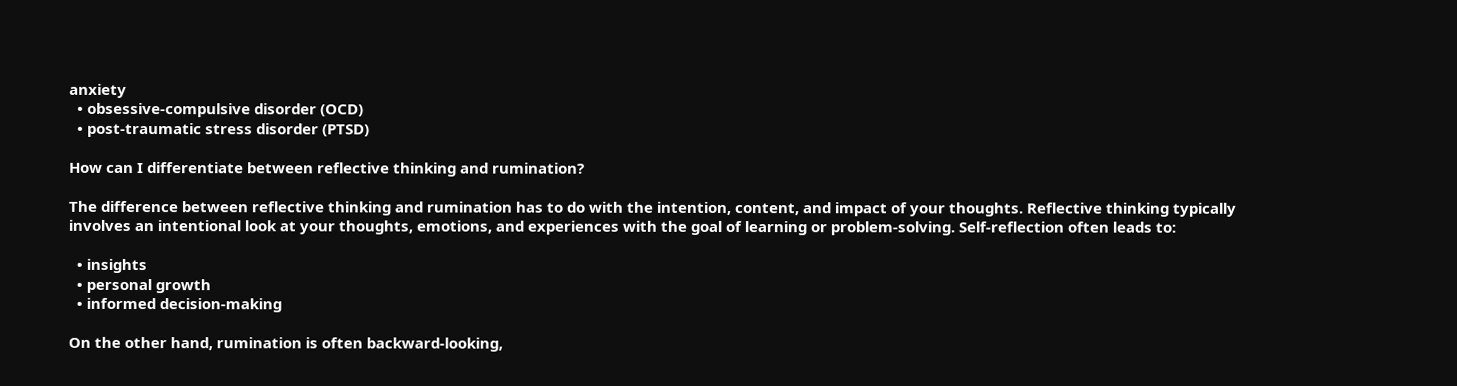anxiety
  • obsessive-compulsive disorder (OCD)
  • post-traumatic stress disorder (PTSD)

How can I differentiate between reflective thinking and rumination?

The difference between reflective thinking and rumination has to do with the intention, content, and impact of your thoughts. Reflective thinking typically involves an intentional look at your thoughts, emotions, and experiences with the goal of learning or problem-solving. Self-reflection often leads to:

  • insights
  • personal growth
  • informed decision-making

On the other hand, rumination is often backward-looking,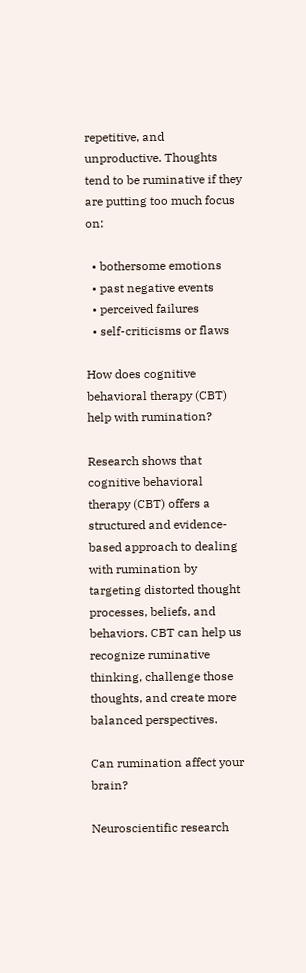repetitive, and unproductive. Thoughts tend to be ruminative if they are putting too much focus on:

  • bothersome emotions
  • past negative events
  • perceived failures
  • self-criticisms or flaws

How does cognitive behavioral therapy (CBT) help with rumination?

Research shows that cognitive behavioral therapy (CBT) offers a structured and evidence-based approach to dealing with rumination by targeting distorted thought processes, beliefs, and behaviors. CBT can help us recognize ruminative thinking, challenge those thoughts, and create more balanced perspectives.

Can rumination affect your brain?

Neuroscientific research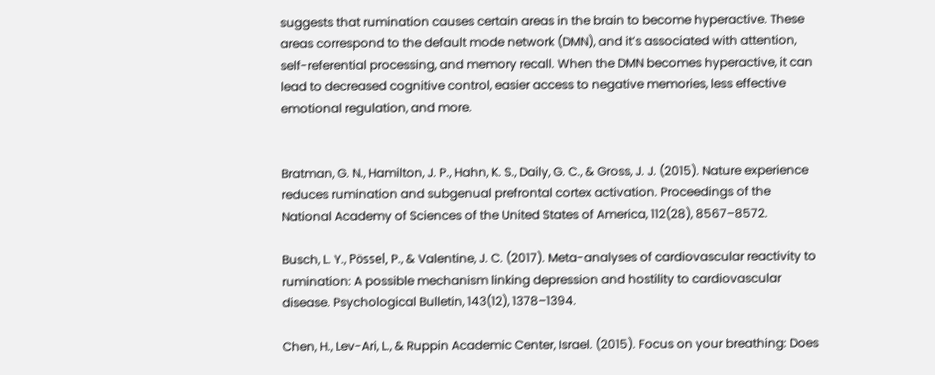suggests that rumination causes certain areas in the brain to become hyperactive. These areas correspond to the default mode network (DMN), and it’s associated with attention, self-referential processing, and memory recall. When the DMN becomes hyperactive, it can lead to decreased cognitive control, easier access to negative memories, less effective emotional regulation, and more.


Bratman, G. N., Hamilton, J. P., Hahn, K. S., Daily, G. C., & Gross, J. J. (2015). Nature experience reduces rumination and subgenual prefrontal cortex activation. Proceedings of the National Academy of Sciences of the United States of America, 112(28), 8567–8572.

Busch, L. Y., Pössel, P., & Valentine, J. C. (2017). Meta-analyses of cardiovascular reactivity to rumination: A possible mechanism linking depression and hostility to cardiovascular disease. Psychological Bulletin, 143(12), 1378–1394.

Chen, H., Lev-Ari, L., & Ruppin Academic Center, Israel. (2015). Focus on your breathing: Does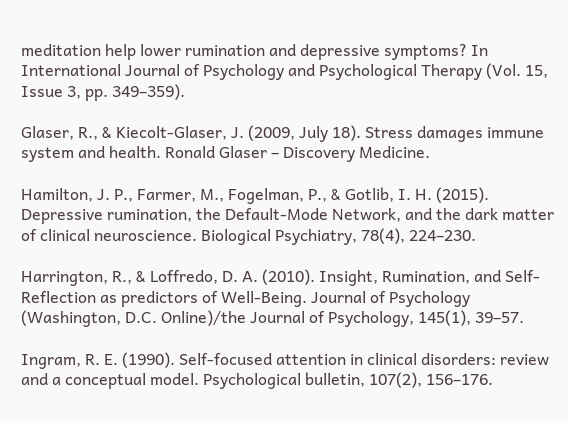meditation help lower rumination and depressive symptoms? In International Journal of Psychology and Psychological Therapy (Vol. 15, Issue 3, pp. 349–359).

Glaser, R., & Kiecolt-Glaser, J. (2009, July 18). Stress damages immune system and health. Ronald Glaser – Discovery Medicine.

Hamilton, J. P., Farmer, M., Fogelman, P., & Gotlib, I. H. (2015). Depressive rumination, the Default-Mode Network, and the dark matter of clinical neuroscience. Biological Psychiatry, 78(4), 224–230.

Harrington, R., & Loffredo, D. A. (2010). Insight, Rumination, and Self-Reflection as predictors of Well-Being. Journal of Psychology (Washington, D.C. Online)/the Journal of Psychology, 145(1), 39–57.

Ingram, R. E. (1990). Self-focused attention in clinical disorders: review and a conceptual model. Psychological bulletin, 107(2), 156–176.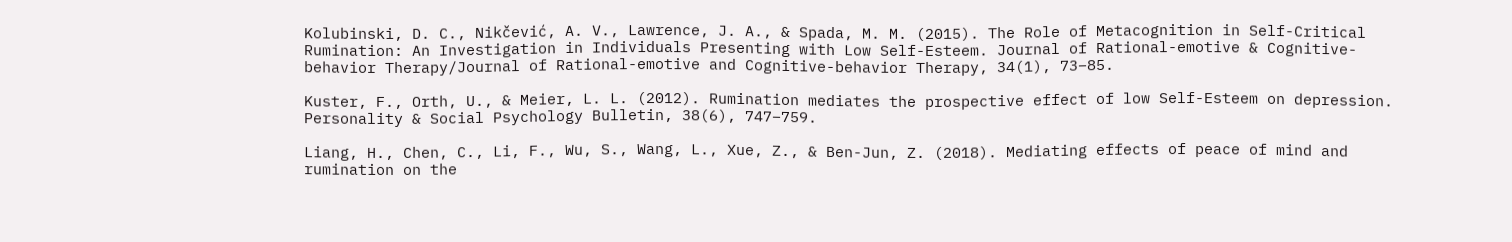Kolubinski, D. C., Nikčević, A. V., Lawrence, J. A., & Spada, M. M. (2015). The Role of Metacognition in Self-Critical Rumination: An Investigation in Individuals Presenting with Low Self-Esteem. Journal of Rational-emotive & Cognitive-behavior Therapy/Journal of Rational-emotive and Cognitive-behavior Therapy, 34(1), 73–85.

Kuster, F., Orth, U., & Meier, L. L. (2012). Rumination mediates the prospective effect of low Self-Esteem on depression. Personality & Social Psychology Bulletin, 38(6), 747–759.

Liang, H., Chen, C., Li, F., Wu, S., Wang, L., Xue, Z., & Ben-Jun, Z. (2018). Mediating effects of peace of mind and rumination on the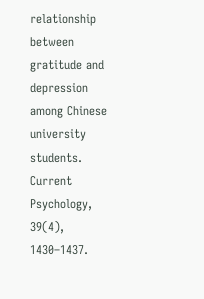relationship between gratitude and depression among Chinese university students. Current Psychology, 39(4), 1430–1437.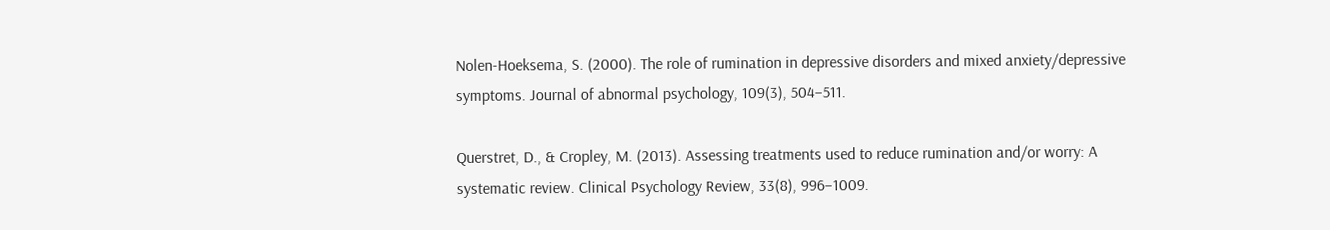Nolen-Hoeksema, S. (2000). The role of rumination in depressive disorders and mixed anxiety/depressive symptoms. Journal of abnormal psychology, 109(3), 504–511.

Querstret, D., & Cropley, M. (2013). Assessing treatments used to reduce rumination and/or worry: A systematic review. Clinical Psychology Review, 33(8), 996–1009.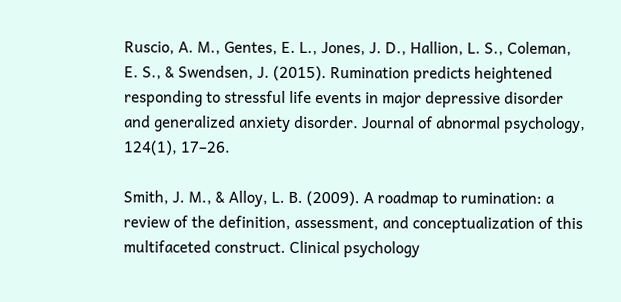Ruscio, A. M., Gentes, E. L., Jones, J. D., Hallion, L. S., Coleman, E. S., & Swendsen, J. (2015). Rumination predicts heightened responding to stressful life events in major depressive disorder and generalized anxiety disorder. Journal of abnormal psychology, 124(1), 17–26.

Smith, J. M., & Alloy, L. B. (2009). A roadmap to rumination: a review of the definition, assessment, and conceptualization of this multifaceted construct. Clinical psychology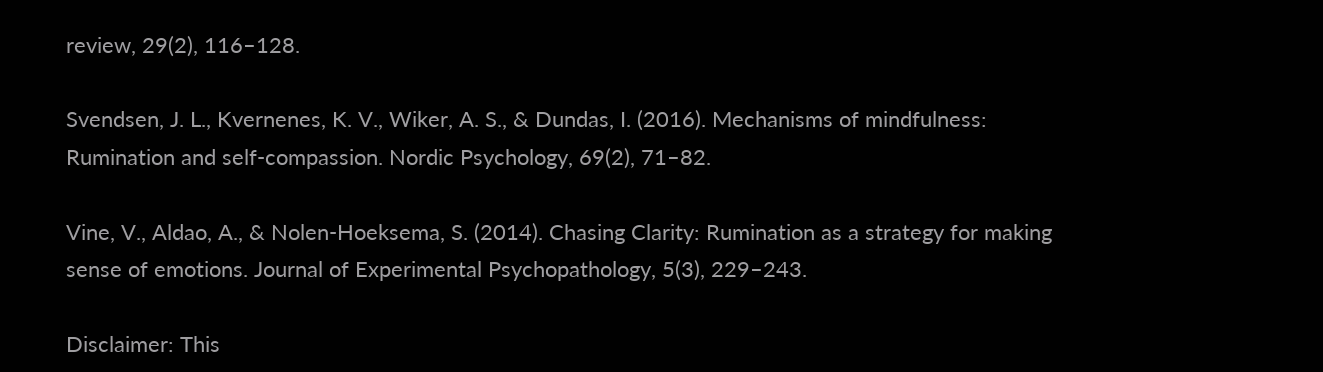review, 29(2), 116–128.

Svendsen, J. L., Kvernenes, K. V., Wiker, A. S., & Dundas, I. (2016). Mechanisms of mindfulness: Rumination and self-compassion. Nordic Psychology, 69(2), 71–82.

Vine, V., Aldao, A., & Nolen‐Hoeksema, S. (2014). Chasing Clarity: Rumination as a strategy for making sense of emotions. Journal of Experimental Psychopathology, 5(3), 229–243.

Disclaimer: This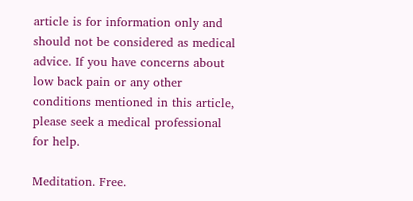article is for information only and should not be considered as medical advice. If you have concerns about low back pain or any other conditions mentioned in this article, please seek a medical professional for help.

Meditation. Free.